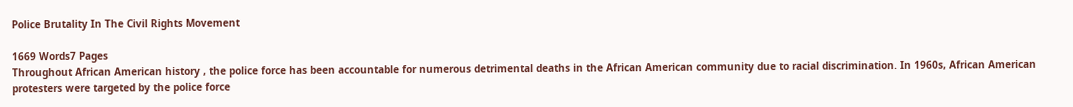Police Brutality In The Civil Rights Movement

1669 Words7 Pages
Throughout African American history , the police force has been accountable for numerous detrimental deaths in the African American community due to racial discrimination. In 1960s, African American protesters were targeted by the police force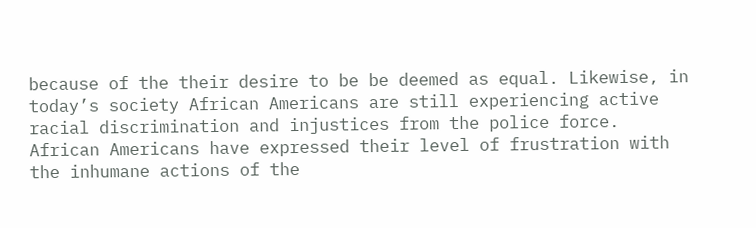because of the their desire to be be deemed as equal. Likewise, in today’s society African Americans are still experiencing active racial discrimination and injustices from the police force. African Americans have expressed their level of frustration with the inhumane actions of the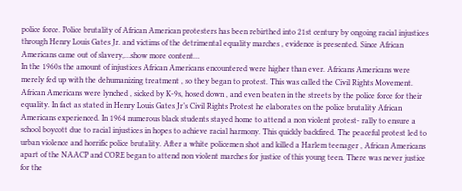police force. Police brutality of African American protesters has been rebirthed into 21st century by ongoing racial injustices through Henry Louis Gates Jr. and victims of the detrimental equality marches , evidence is presented. Since African Americans came out of slavery,…show more content…
In the 1960s the amount of injustices African Americans encountered were higher than ever. Africans Americans were merely fed up with the dehumanizing treatment , so they began to protest. This was called the Civil Rights Movement. African Americans were lynched , sicked by K-9s, hosed down , and even beaten in the streets by the police force for their equality. In fact as stated in Henry Louis Gates Jr’s Civil Rights Protest he elaborates on the police brutality African Americans experienced. In 1964 numerous black students stayed home to attend a non violent protest- rally to ensure a school boycott due to racial injustices in hopes to achieve racial harmony. This quickly backfired. The peaceful protest led to urban violence and horrific police brutality. After a white policemen shot and killed a Harlem teenager , African Americans apart of the NAACP and CORE began to attend non violent marches for justice of this young teen. There was never justice for the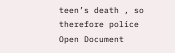teen’s death , so therefore police
Open Document